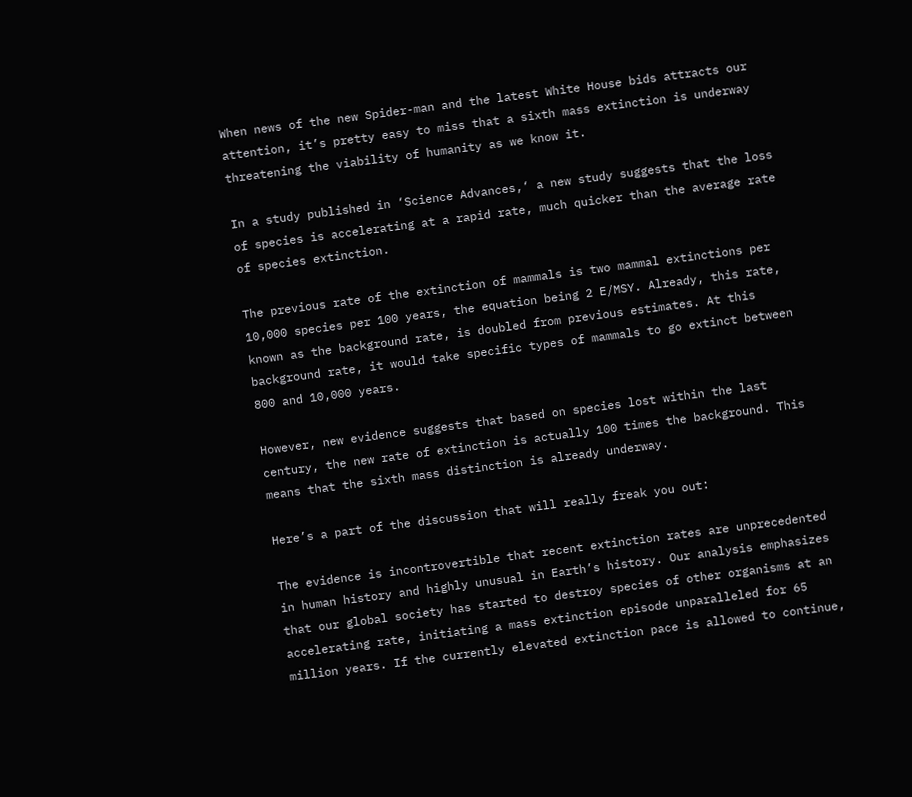When news of the new Spider-man and the latest White House bids attracts our attention, it’s pretty easy to miss that a sixth mass extinction is underway threatening the viability of humanity as we know it.

In a study published in ‘Science Advances,‘ a new study suggests that the loss of species is accelerating at a rapid rate, much quicker than the average rate of species extinction.

The previous rate of the extinction of mammals is two mammal extinctions per 10,000 species per 100 years, the equation being 2 E/MSY. Already, this rate, known as the background rate, is doubled from previous estimates. At this background rate, it would take specific types of mammals to go extinct between 800 and 10,000 years.

However, new evidence suggests that based on species lost within the last century, the new rate of extinction is actually 100 times the background. This means that the sixth mass distinction is already underway.

Here’s a part of the discussion that will really freak you out:

The evidence is incontrovertible that recent extinction rates are unprecedented in human history and highly unusual in Earth’s history. Our analysis emphasizes that our global society has started to destroy species of other organisms at an accelerating rate, initiating a mass extinction episode unparalleled for 65 million years. If the currently elevated extinction pace is allowed to continue,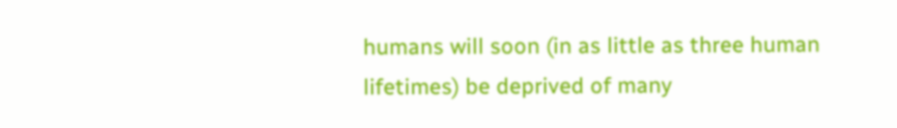humans will soon (in as little as three human lifetimes) be deprived of many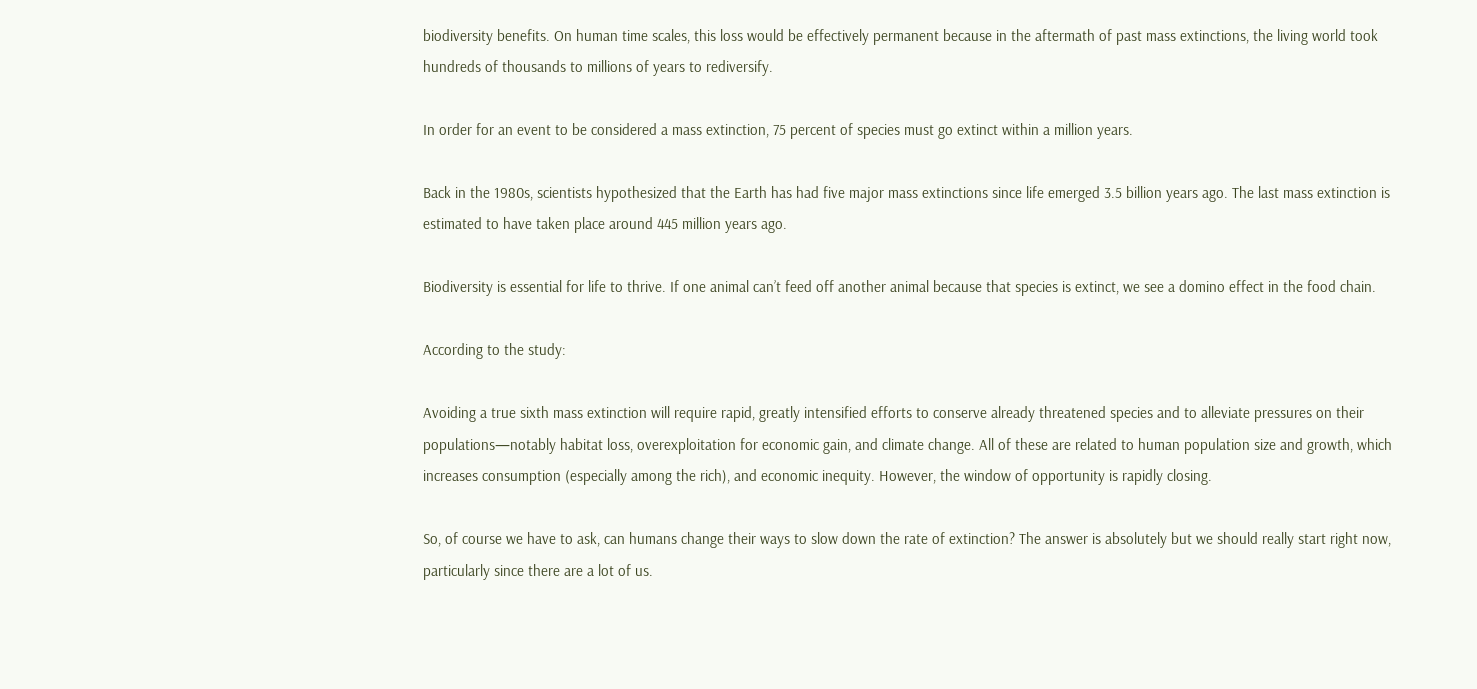biodiversity benefits. On human time scales, this loss would be effectively permanent because in the aftermath of past mass extinctions, the living world took hundreds of thousands to millions of years to rediversify.

In order for an event to be considered a mass extinction, 75 percent of species must go extinct within a million years.

Back in the 1980s, scientists hypothesized that the Earth has had five major mass extinctions since life emerged 3.5 billion years ago. The last mass extinction is estimated to have taken place around 445 million years ago.

Biodiversity is essential for life to thrive. If one animal can’t feed off another animal because that species is extinct, we see a domino effect in the food chain.

According to the study:

Avoiding a true sixth mass extinction will require rapid, greatly intensified efforts to conserve already threatened species and to alleviate pressures on their populations—notably habitat loss, overexploitation for economic gain, and climate change. All of these are related to human population size and growth, which increases consumption (especially among the rich), and economic inequity. However, the window of opportunity is rapidly closing.

So, of course we have to ask, can humans change their ways to slow down the rate of extinction? The answer is absolutely but we should really start right now, particularly since there are a lot of us.